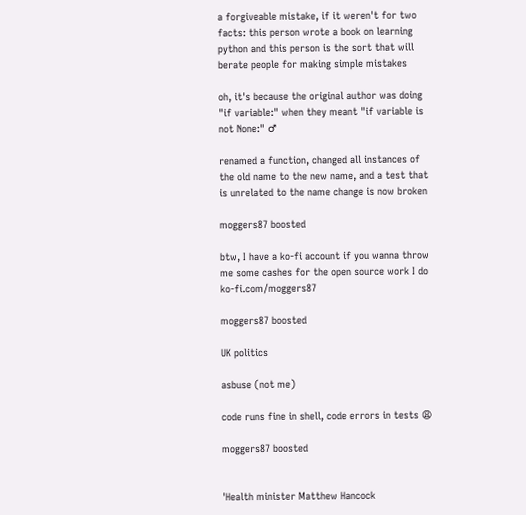a forgiveable mistake, if it weren't for two facts: this person wrote a book on learning python and this person is the sort that will berate people for making simple mistakes

oh, it's because the original author was doing "if variable:" when they meant "if variable is not None:" ♂

renamed a function, changed all instances of the old name to the new name, and a test that is unrelated to the name change is now broken

moggers87 boosted

btw, I have a ko-fi account if you wanna throw me some cashes for the open source work I do ko-fi.com/moggers87

moggers87 boosted

UK politics

asbuse (not me)

code runs fine in shell, code errors in tests 😩

moggers87 boosted


'Health minister Matthew Hancock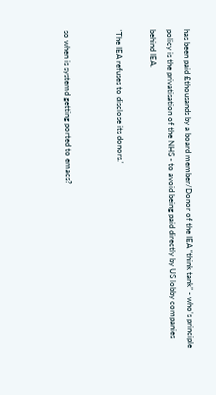has been paid £thousands by a board member/Donor of the IEA “think tank” - who’s principle policy is the privatisation of the NHS - to avoid being paid directly by US lobby companies behind IEA.

'The IEA refuses to disclose its donors.'


so when is systemd getting ported to emacs?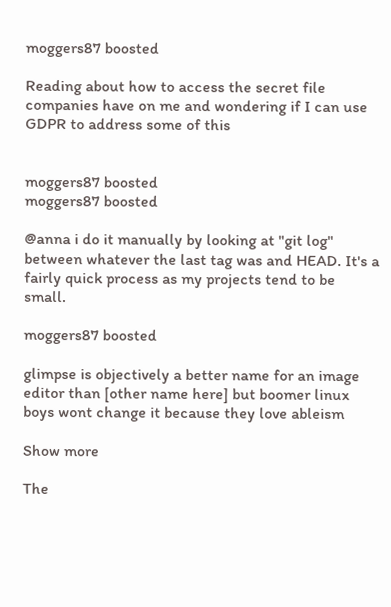moggers87 boosted

Reading about how to access the secret file companies have on me and wondering if I can use GDPR to address some of this


moggers87 boosted
moggers87 boosted

@anna i do it manually by looking at "git log" between whatever the last tag was and HEAD. It's a fairly quick process as my projects tend to be small.

moggers87 boosted

glimpse is objectively a better name for an image editor than [other name here] but boomer linux boys wont change it because they love ableism

Show more

The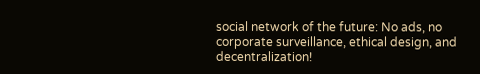social network of the future: No ads, no corporate surveillance, ethical design, and decentralization!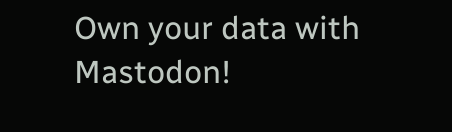Own your data with Mastodon!